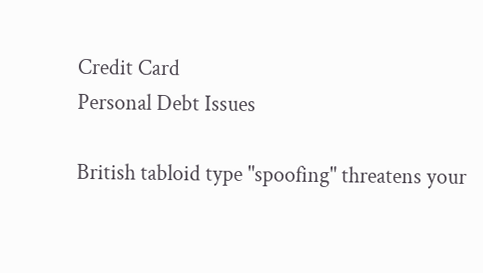Credit Card
Personal Debt Issues

British tabloid type "spoofing" threatens your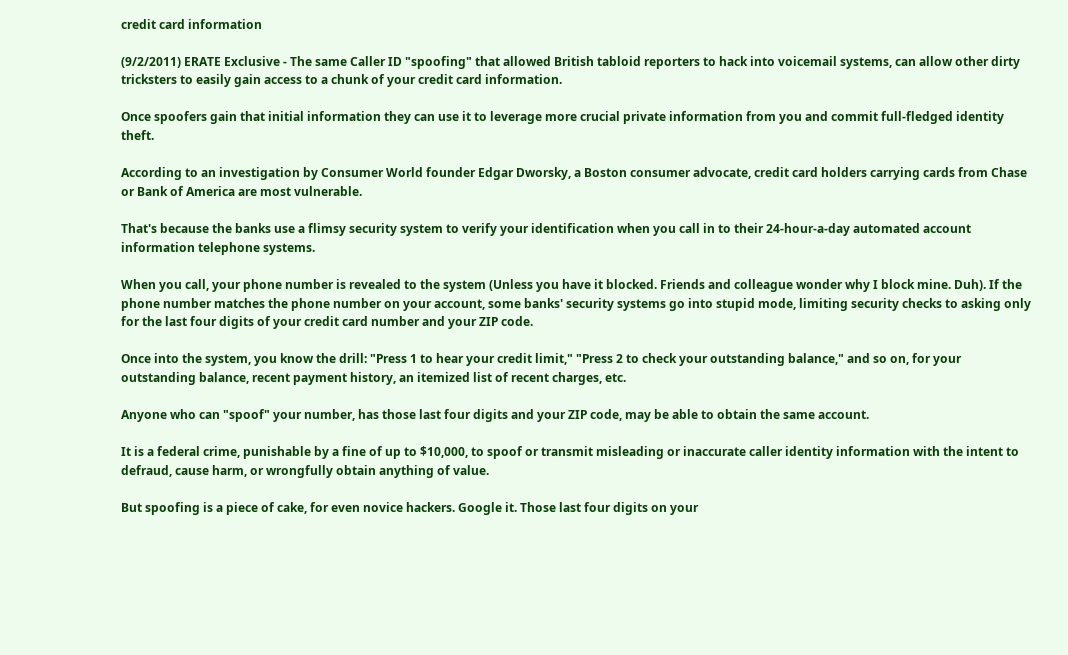credit card information

(9/2/2011) ERATE Exclusive - The same Caller ID "spoofing" that allowed British tabloid reporters to hack into voicemail systems, can allow other dirty tricksters to easily gain access to a chunk of your credit card information.

Once spoofers gain that initial information they can use it to leverage more crucial private information from you and commit full-fledged identity theft.

According to an investigation by Consumer World founder Edgar Dworsky, a Boston consumer advocate, credit card holders carrying cards from Chase or Bank of America are most vulnerable.

That's because the banks use a flimsy security system to verify your identification when you call in to their 24-hour-a-day automated account information telephone systems.

When you call, your phone number is revealed to the system (Unless you have it blocked. Friends and colleague wonder why I block mine. Duh). If the phone number matches the phone number on your account, some banks' security systems go into stupid mode, limiting security checks to asking only for the last four digits of your credit card number and your ZIP code.

Once into the system, you know the drill: "Press 1 to hear your credit limit," "Press 2 to check your outstanding balance," and so on, for your outstanding balance, recent payment history, an itemized list of recent charges, etc.

Anyone who can "spoof" your number, has those last four digits and your ZIP code, may be able to obtain the same account.

It is a federal crime, punishable by a fine of up to $10,000, to spoof or transmit misleading or inaccurate caller identity information with the intent to defraud, cause harm, or wrongfully obtain anything of value.

But spoofing is a piece of cake, for even novice hackers. Google it. Those last four digits on your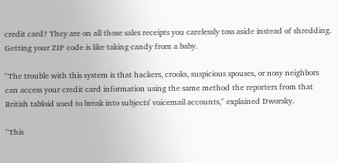credit card? They are on all those sales receipts you carelessly toss aside instead of shredding. Getting your ZIP code is like taking candy from a baby.

"The trouble with this system is that hackers, crooks, suspicious spouses, or nosy neighbors can access your credit card information using the same method the reporters from that British tabloid used to break into subjects' voicemail accounts," explained Dworsky.

"This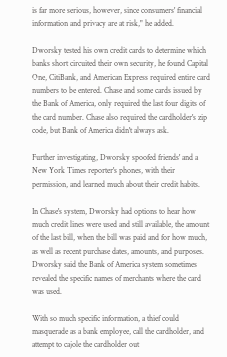is far more serious, however, since consumers' financial information and privacy are at risk," he added.

Dworsky tested his own credit cards to determine which banks short circuited their own security, he found Capital One, CitiBank, and American Express required entire card numbers to be entered. Chase and some cards issued by the Bank of America, only required the last four digits of the card number. Chase also required the cardholder's zip code, but Bank of America didn't always ask.

Further investigating, Dworsky spoofed friends' and a New York Times reporter's phones, with their permission, and learned much about their credit habits.

In Chase's system, Dworsky had options to hear how much credit lines were used and still available, the amount of the last bill, when the bill was paid and for how much, as well as recent purchase dates, amounts, and purposes. Dworsky said the Bank of America system sometimes revealed the specific names of merchants where the card was used.

With so much specific information, a thief could masquerade as a bank employee, call the cardholder, and attempt to cajole the cardholder out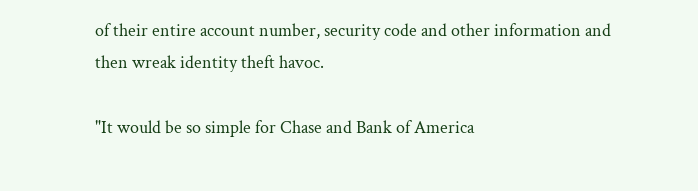of their entire account number, security code and other information and then wreak identity theft havoc.

"It would be so simple for Chase and Bank of America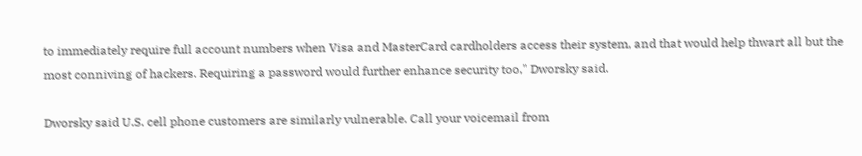to immediately require full account numbers when Visa and MasterCard cardholders access their system, and that would help thwart all but the most conniving of hackers. Requiring a password would further enhance security too," Dworsky said.

Dworsky said U.S. cell phone customers are similarly vulnerable. Call your voicemail from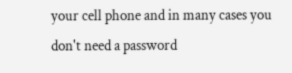your cell phone and in many cases you don't need a password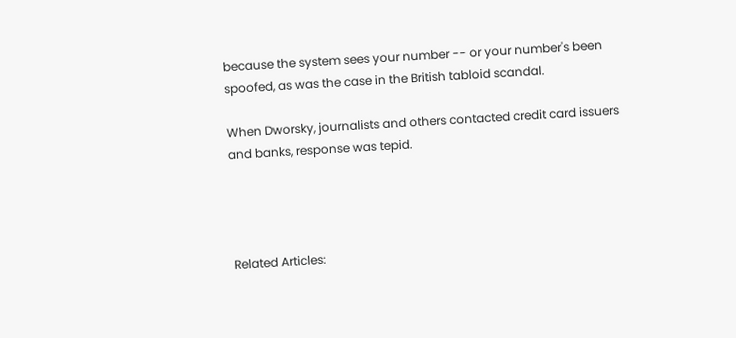because the system sees your number -- or your number's been spoofed, as was the case in the British tabloid scandal.

When Dworsky, journalists and others contacted credit card issuers and banks, response was tepid.




Related Articles: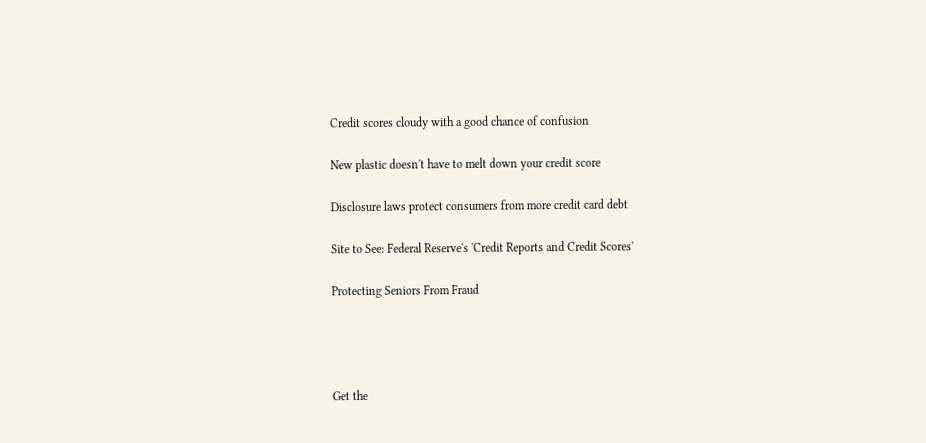Credit scores cloudy with a good chance of confusion

New plastic doesn't have to melt down your credit score

Disclosure laws protect consumers from more credit card debt

Site to See: Federal Reserve's 'Credit Reports and Credit Scores'

Protecting Seniors From Fraud




Get the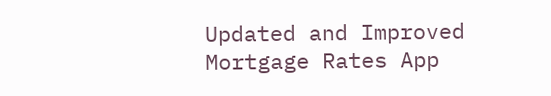Updated and Improved Mortgage Rates App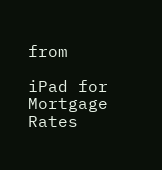from

iPad for Mortgage Rates